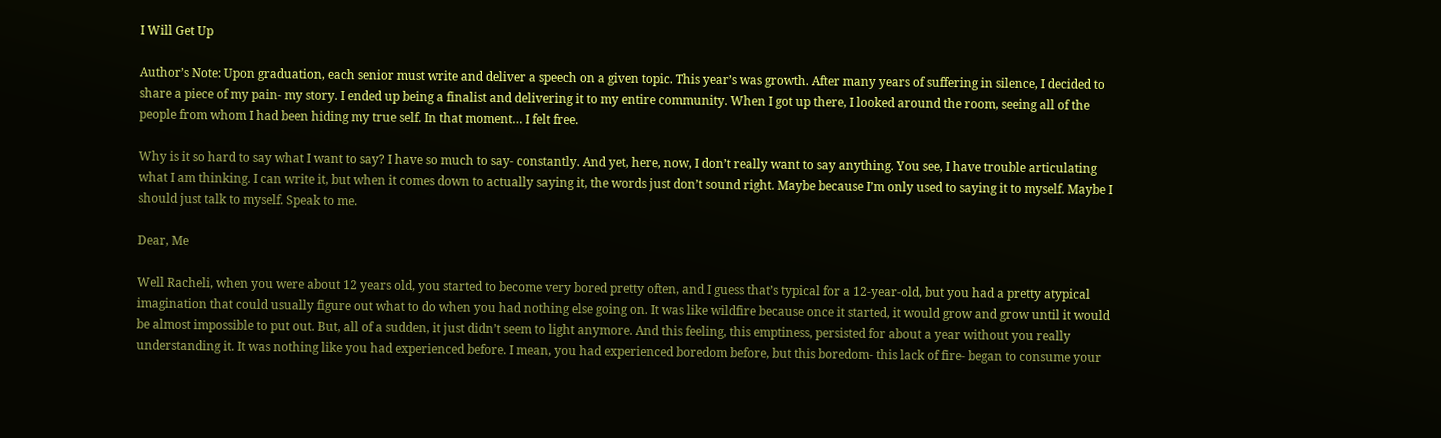I Will Get Up

Author’s Note: Upon graduation, each senior must write and deliver a speech on a given topic. This year’s was growth. After many years of suffering in silence, I decided to share a piece of my pain- my story. I ended up being a finalist and delivering it to my entire community. When I got up there, I looked around the room, seeing all of the people from whom I had been hiding my true self. In that moment… I felt free.

Why is it so hard to say what I want to say? I have so much to say- constantly. And yet, here, now, I don’t really want to say anything. You see, I have trouble articulating what I am thinking. I can write it, but when it comes down to actually saying it, the words just don’t sound right. Maybe because I’m only used to saying it to myself. Maybe I should just talk to myself. Speak to me.

Dear, Me

Well Racheli, when you were about 12 years old, you started to become very bored pretty often, and I guess that’s typical for a 12-year-old, but you had a pretty atypical imagination that could usually figure out what to do when you had nothing else going on. It was like wildfire because once it started, it would grow and grow until it would be almost impossible to put out. But, all of a sudden, it just didn’t seem to light anymore. And this feeling, this emptiness, persisted for about a year without you really understanding it. It was nothing like you had experienced before. I mean, you had experienced boredom before, but this boredom- this lack of fire- began to consume your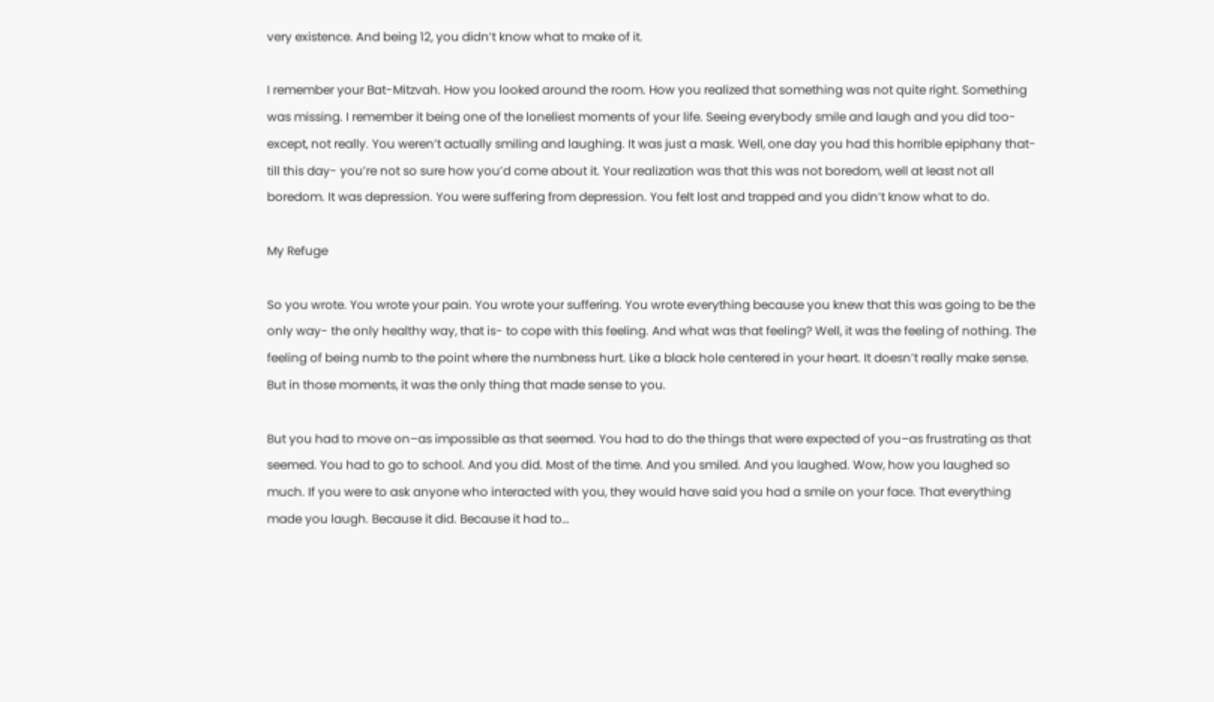very existence. And being 12, you didn’t know what to make of it.

I remember your Bat-Mitzvah. How you looked around the room. How you realized that something was not quite right. Something was missing. I remember it being one of the loneliest moments of your life. Seeing everybody smile and laugh and you did too- except, not really. You weren’t actually smiling and laughing. It was just a mask. Well, one day you had this horrible epiphany that- till this day- you’re not so sure how you’d come about it. Your realization was that this was not boredom, well at least not all boredom. It was depression. You were suffering from depression. You felt lost and trapped and you didn’t know what to do.

My Refuge

So you wrote. You wrote your pain. You wrote your suffering. You wrote everything because you knew that this was going to be the only way- the only healthy way, that is- to cope with this feeling. And what was that feeling? Well, it was the feeling of nothing. The feeling of being numb to the point where the numbness hurt. Like a black hole centered in your heart. It doesn’t really make sense. But in those moments, it was the only thing that made sense to you.

But you had to move on–as impossible as that seemed. You had to do the things that were expected of you–as frustrating as that seemed. You had to go to school. And you did. Most of the time. And you smiled. And you laughed. Wow, how you laughed so much. If you were to ask anyone who interacted with you, they would have said you had a smile on your face. That everything made you laugh. Because it did. Because it had to…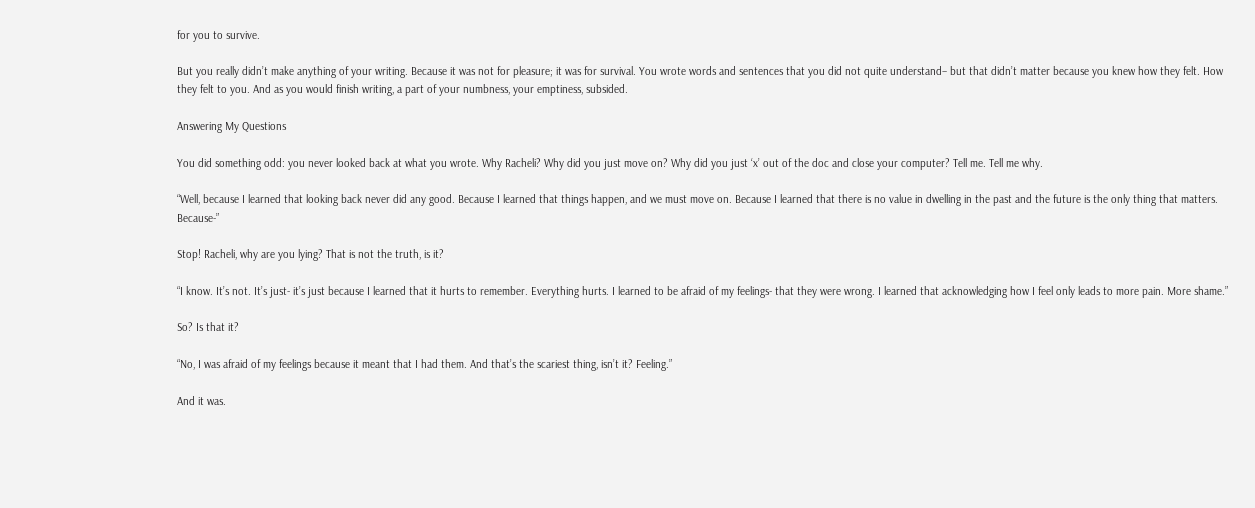for you to survive.

But you really didn’t make anything of your writing. Because it was not for pleasure; it was for survival. You wrote words and sentences that you did not quite understand– but that didn’t matter because you knew how they felt. How they felt to you. And as you would finish writing, a part of your numbness, your emptiness, subsided.

Answering My Questions

You did something odd: you never looked back at what you wrote. Why Racheli? Why did you just move on? Why did you just ‘x’ out of the doc and close your computer? Tell me. Tell me why.

“Well, because I learned that looking back never did any good. Because I learned that things happen, and we must move on. Because I learned that there is no value in dwelling in the past and the future is the only thing that matters. Because-”

Stop! Racheli, why are you lying? That is not the truth, is it?

“I know. It’s not. It’s just- it’s just because I learned that it hurts to remember. Everything hurts. I learned to be afraid of my feelings- that they were wrong. I learned that acknowledging how I feel only leads to more pain. More shame.”

So? Is that it?

“No, I was afraid of my feelings because it meant that I had them. And that’s the scariest thing, isn’t it? Feeling.”

And it was.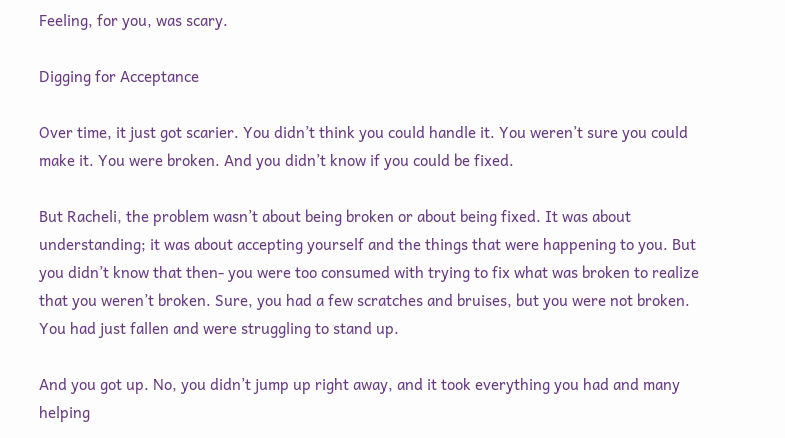Feeling, for you, was scary.

Digging for Acceptance

Over time, it just got scarier. You didn’t think you could handle it. You weren’t sure you could make it. You were broken. And you didn’t know if you could be fixed.

But Racheli, the problem wasn’t about being broken or about being fixed. It was about understanding; it was about accepting yourself and the things that were happening to you. But you didn’t know that then- you were too consumed with trying to fix what was broken to realize that you weren’t broken. Sure, you had a few scratches and bruises, but you were not broken. You had just fallen and were struggling to stand up.

And you got up. No, you didn’t jump up right away, and it took everything you had and many helping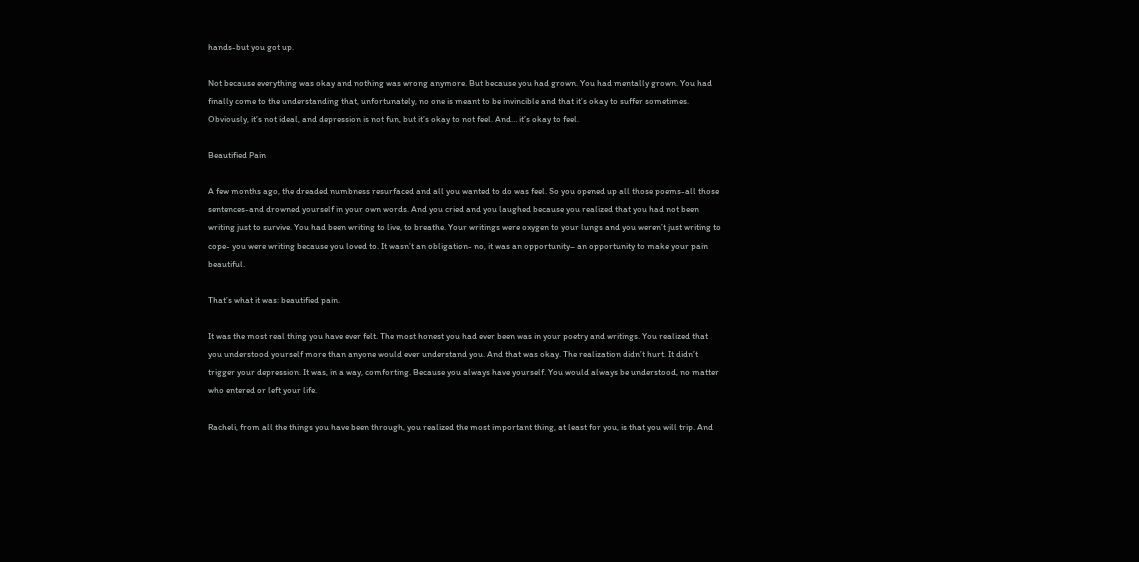hands-but you got up.

Not because everything was okay and nothing was wrong anymore. But because you had grown. You had mentally grown. You had finally come to the understanding that, unfortunately, no one is meant to be invincible and that it’s okay to suffer sometimes. Obviously, it’s not ideal, and depression is not fun, but it’s okay to not feel. And… it’s okay to feel.

Beautified Pain

A few months ago, the dreaded numbness resurfaced and all you wanted to do was feel. So you opened up all those poems-all those sentences-and drowned yourself in your own words. And you cried and you laughed because you realized that you had not been writing just to survive. You had been writing to live, to breathe. Your writings were oxygen to your lungs and you weren’t just writing to cope- you were writing because you loved to. It wasn’t an obligation- no, it was an opportunity– an opportunity to make your pain beautiful.

That’s what it was: beautified pain.

It was the most real thing you have ever felt. The most honest you had ever been was in your poetry and writings. You realized that you understood yourself more than anyone would ever understand you. And that was okay. The realization didn’t hurt. It didn’t trigger your depression. It was, in a way, comforting. Because you always have yourself. You would always be understood, no matter who entered or left your life.

Racheli, from all the things you have been through, you realized the most important thing, at least for you, is that you will trip. And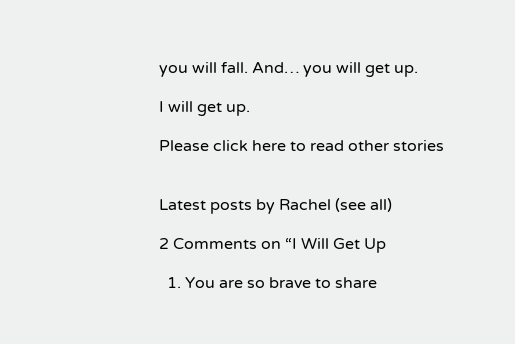you will fall. And… you will get up.

I will get up.

Please click here to read other stories


Latest posts by Rachel (see all)

2 Comments on “I Will Get Up

  1. You are so brave to share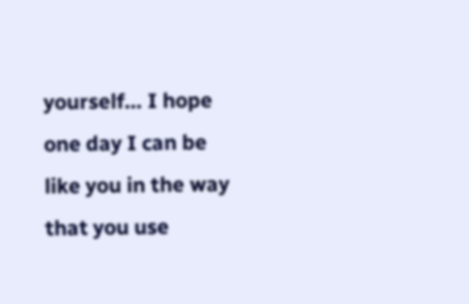yourself… I hope one day I can be like you in the way that you use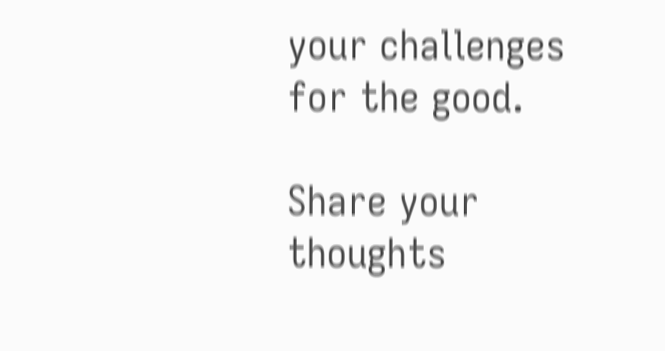your challenges for the good.

Share your thoughts